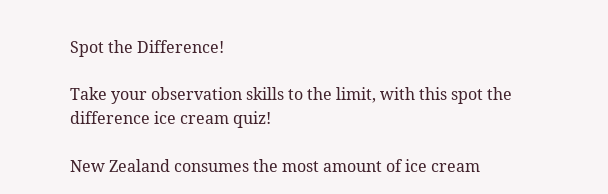Spot the Difference!

Take your observation skills to the limit, with this spot the difference ice cream quiz!

New Zealand consumes the most amount of ice cream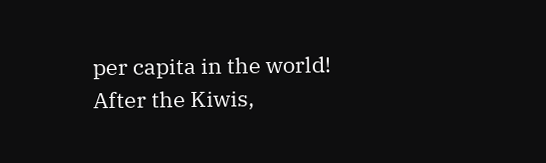per capita in the world! After the Kiwis,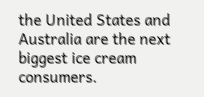the United States and Australia are the next biggest ice cream consumers.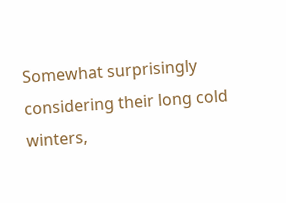Somewhat surprisingly considering their long cold winters,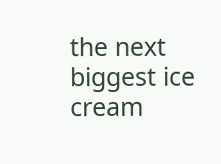the next biggest ice cream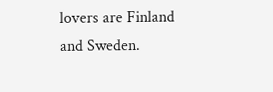lovers are Finland and Sweden.